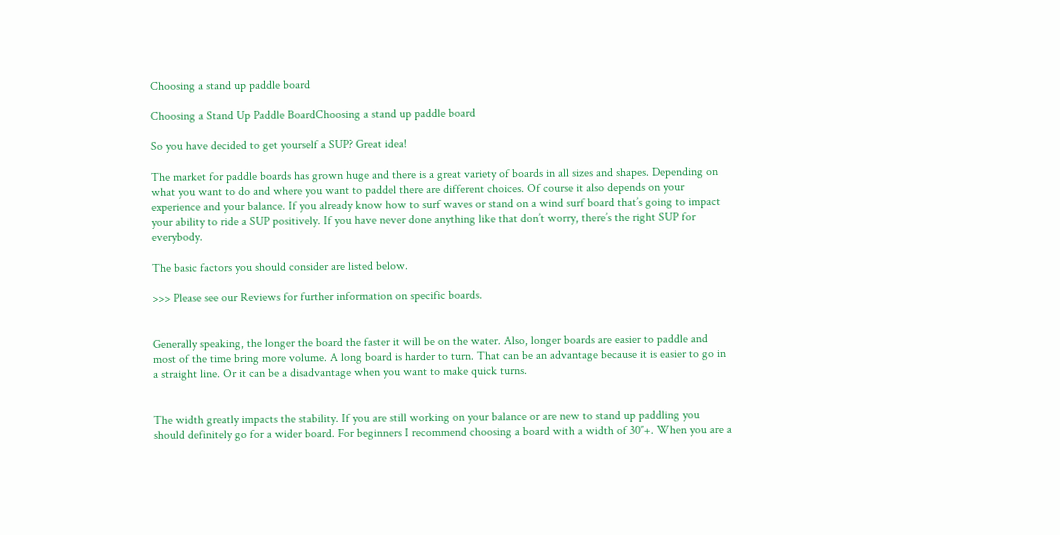Choosing a stand up paddle board

Choosing a Stand Up Paddle BoardChoosing a stand up paddle board

So you have decided to get yourself a SUP? Great idea!

The market for paddle boards has grown huge and there is a great variety of boards in all sizes and shapes. Depending on what you want to do and where you want to paddel there are different choices. Of course it also depends on your experience and your balance. If you already know how to surf waves or stand on a wind surf board that’s going to impact your ability to ride a SUP positively. If you have never done anything like that don’t worry, there’s the right SUP for everybody.

The basic factors you should consider are listed below.

>>> Please see our Reviews for further information on specific boards.


Generally speaking, the longer the board the faster it will be on the water. Also, longer boards are easier to paddle and most of the time bring more volume. A long board is harder to turn. That can be an advantage because it is easier to go in a straight line. Or it can be a disadvantage when you want to make quick turns.


The width greatly impacts the stability. If you are still working on your balance or are new to stand up paddling you should definitely go for a wider board. For beginners I recommend choosing a board with a width of 30″+. When you are a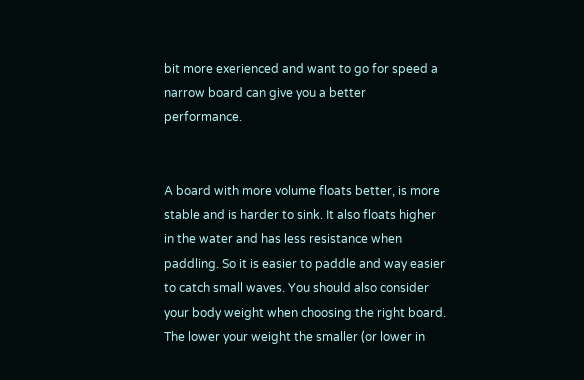bit more exerienced and want to go for speed a narrow board can give you a better performance.


A board with more volume floats better, is more stable and is harder to sink. It also floats higher in the water and has less resistance when paddling. So it is easier to paddle and way easier to catch small waves. You should also consider your body weight when choosing the right board. The lower your weight the smaller (or lower in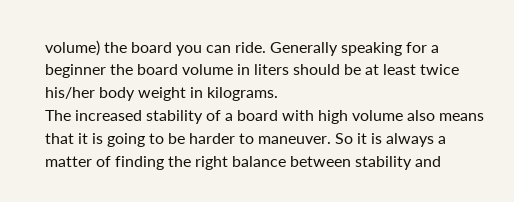volume) the board you can ride. Generally speaking for a beginner the board volume in liters should be at least twice his/her body weight in kilograms.
The increased stability of a board with high volume also means that it is going to be harder to maneuver. So it is always a matter of finding the right balance between stability and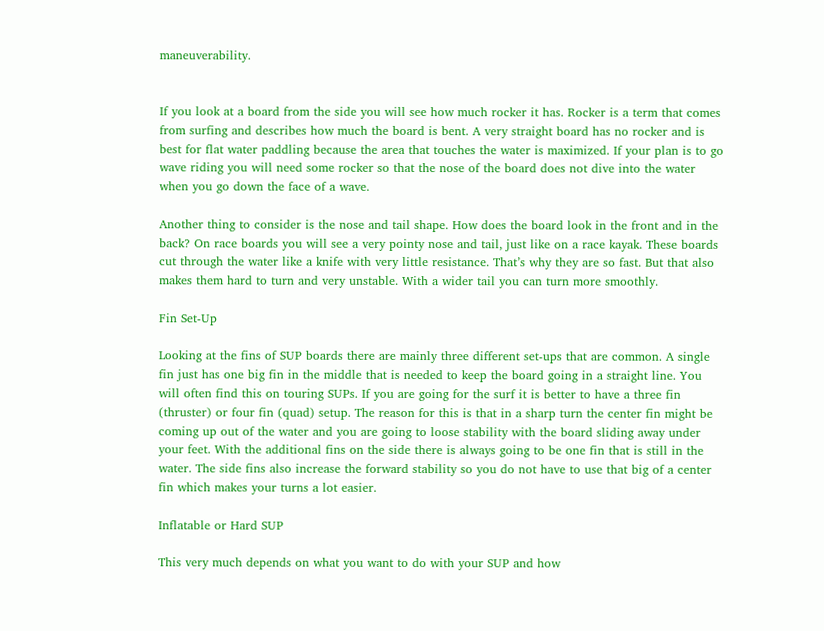maneuverability.


If you look at a board from the side you will see how much rocker it has. Rocker is a term that comes from surfing and describes how much the board is bent. A very straight board has no rocker and is best for flat water paddling because the area that touches the water is maximized. If your plan is to go wave riding you will need some rocker so that the nose of the board does not dive into the water when you go down the face of a wave.

Another thing to consider is the nose and tail shape. How does the board look in the front and in the back? On race boards you will see a very pointy nose and tail, just like on a race kayak. These boards cut through the water like a knife with very little resistance. That’s why they are so fast. But that also makes them hard to turn and very unstable. With a wider tail you can turn more smoothly.

Fin Set-Up

Looking at the fins of SUP boards there are mainly three different set-ups that are common. A single fin just has one big fin in the middle that is needed to keep the board going in a straight line. You will often find this on touring SUPs. If you are going for the surf it is better to have a three fin (thruster) or four fin (quad) setup. The reason for this is that in a sharp turn the center fin might be coming up out of the water and you are going to loose stability with the board sliding away under your feet. With the additional fins on the side there is always going to be one fin that is still in the water. The side fins also increase the forward stability so you do not have to use that big of a center fin which makes your turns a lot easier.

Inflatable or Hard SUP

This very much depends on what you want to do with your SUP and how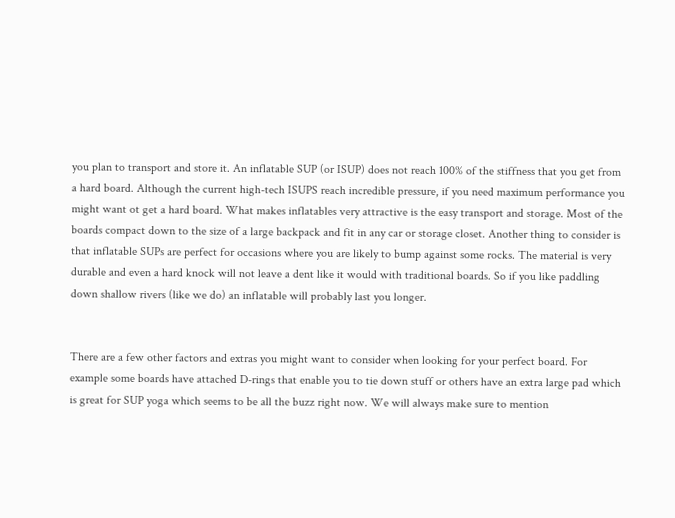you plan to transport and store it. An inflatable SUP (or ISUP) does not reach 100% of the stiffness that you get from a hard board. Although the current high-tech ISUPS reach incredible pressure, if you need maximum performance you might want ot get a hard board. What makes inflatables very attractive is the easy transport and storage. Most of the boards compact down to the size of a large backpack and fit in any car or storage closet. Another thing to consider is that inflatable SUPs are perfect for occasions where you are likely to bump against some rocks. The material is very durable and even a hard knock will not leave a dent like it would with traditional boards. So if you like paddling down shallow rivers (like we do) an inflatable will probably last you longer.


There are a few other factors and extras you might want to consider when looking for your perfect board. For example some boards have attached D-rings that enable you to tie down stuff or others have an extra large pad which is great for SUP yoga which seems to be all the buzz right now. We will always make sure to mention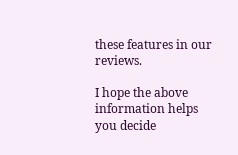these features in our reviews.

I hope the above information helps you decide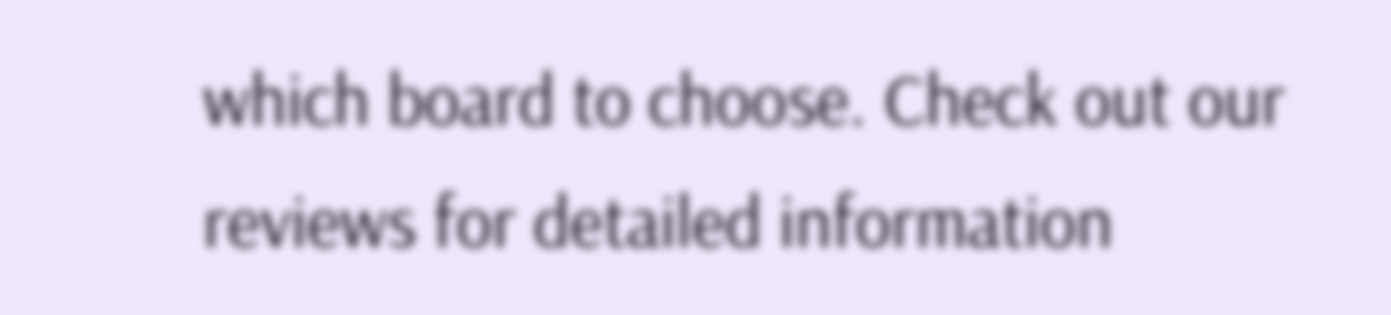which board to choose. Check out our reviews for detailed information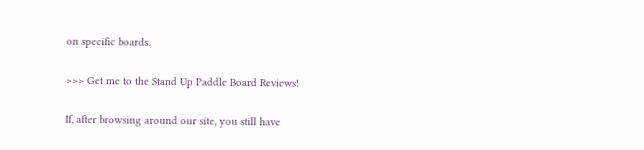on specific boards.

>>> Get me to the Stand Up Paddle Board Reviews!

If, after browsing around our site, you still have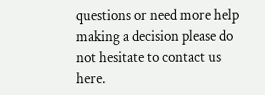questions or need more help making a decision please do not hesitate to contact us here.